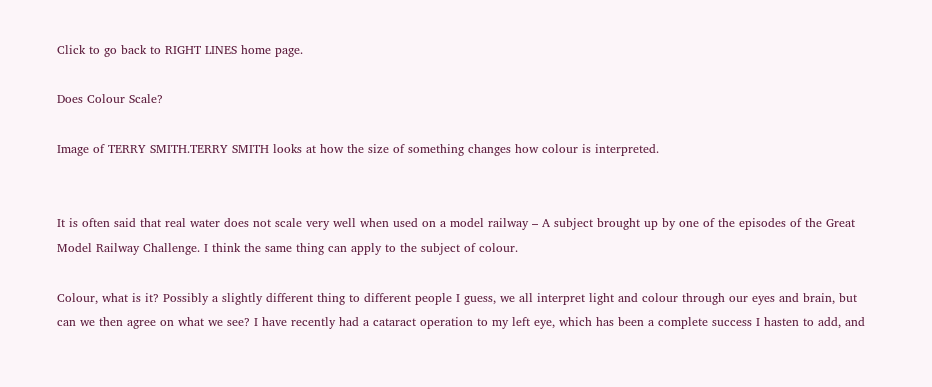Click to go back to RIGHT LINES home page.

Does Colour Scale?

Image of TERRY SMITH.TERRY SMITH looks at how the size of something changes how colour is interpreted.


It is often said that real water does not scale very well when used on a model railway – A subject brought up by one of the episodes of the Great Model Railway Challenge. I think the same thing can apply to the subject of colour.

Colour, what is it? Possibly a slightly different thing to different people I guess, we all interpret light and colour through our eyes and brain, but can we then agree on what we see? I have recently had a cataract operation to my left eye, which has been a complete success I hasten to add, and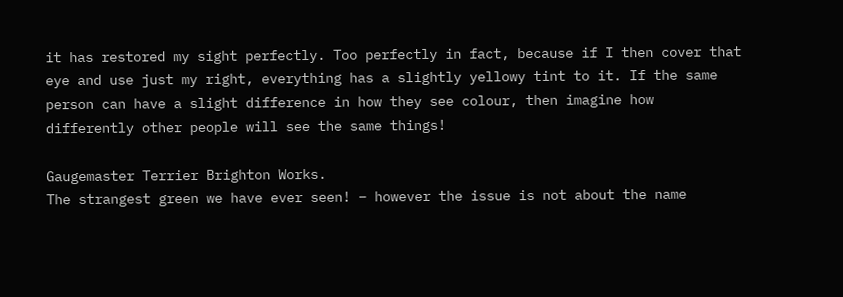it has restored my sight perfectly. Too perfectly in fact, because if I then cover that eye and use just my right, everything has a slightly yellowy tint to it. If the same person can have a slight difference in how they see colour, then imagine how differently other people will see the same things!

Gaugemaster Terrier Brighton Works.
The strangest green we have ever seen! – however the issue is not about the name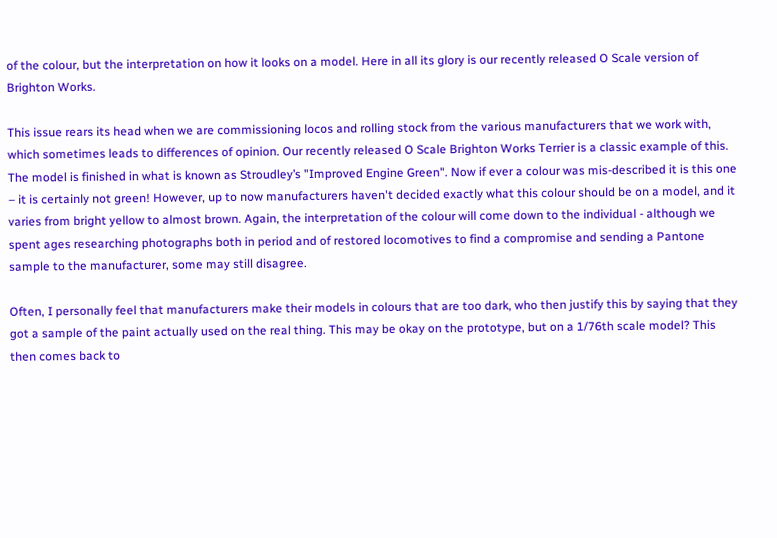of the colour, but the interpretation on how it looks on a model. Here in all its glory is our recently released O Scale version of Brighton Works.

This issue rears its head when we are commissioning locos and rolling stock from the various manufacturers that we work with, which sometimes leads to differences of opinion. Our recently released O Scale Brighton Works Terrier is a classic example of this. The model is finished in what is known as Stroudley’s "Improved Engine Green". Now if ever a colour was mis-described it is this one – it is certainly not green! However, up to now manufacturers haven't decided exactly what this colour should be on a model, and it varies from bright yellow to almost brown. Again, the interpretation of the colour will come down to the individual - although we spent ages researching photographs both in period and of restored locomotives to find a compromise and sending a Pantone sample to the manufacturer, some may still disagree.

Often, I personally feel that manufacturers make their models in colours that are too dark, who then justify this by saying that they got a sample of the paint actually used on the real thing. This may be okay on the prototype, but on a 1/76th scale model? This then comes back to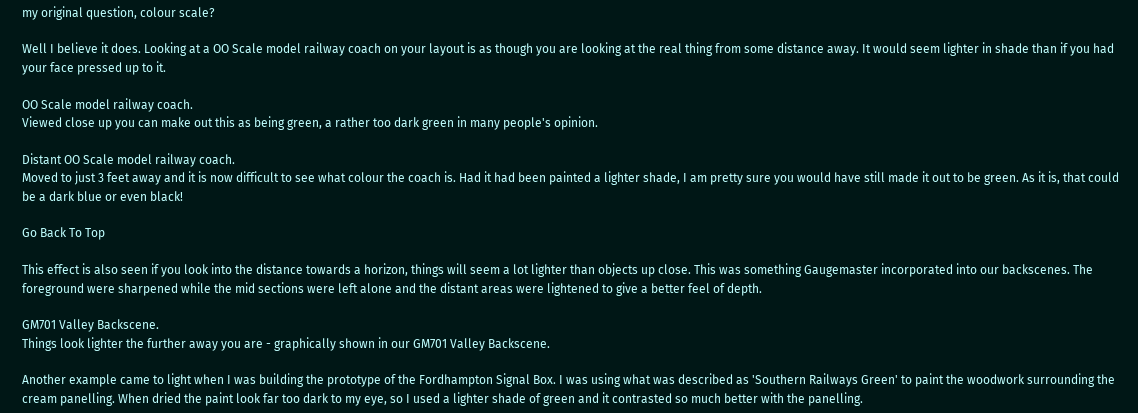my original question, colour scale?

Well I believe it does. Looking at a OO Scale model railway coach on your layout is as though you are looking at the real thing from some distance away. It would seem lighter in shade than if you had your face pressed up to it.

OO Scale model railway coach.
Viewed close up you can make out this as being green, a rather too dark green in many people's opinion.

Distant OO Scale model railway coach.
Moved to just 3 feet away and it is now difficult to see what colour the coach is. Had it had been painted a lighter shade, I am pretty sure you would have still made it out to be green. As it is, that could be a dark blue or even black!

Go Back To Top

This effect is also seen if you look into the distance towards a horizon, things will seem a lot lighter than objects up close. This was something Gaugemaster incorporated into our backscenes. The foreground were sharpened while the mid sections were left alone and the distant areas were lightened to give a better feel of depth.

GM701 Valley Backscene.
Things look lighter the further away you are - graphically shown in our GM701 Valley Backscene.

Another example came to light when I was building the prototype of the Fordhampton Signal Box. I was using what was described as 'Southern Railways Green' to paint the woodwork surrounding the cream panelling. When dried the paint look far too dark to my eye, so I used a lighter shade of green and it contrasted so much better with the panelling.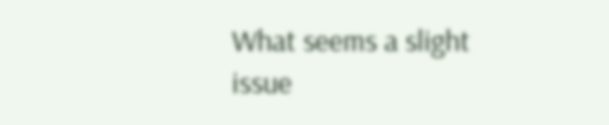What seems a slight issue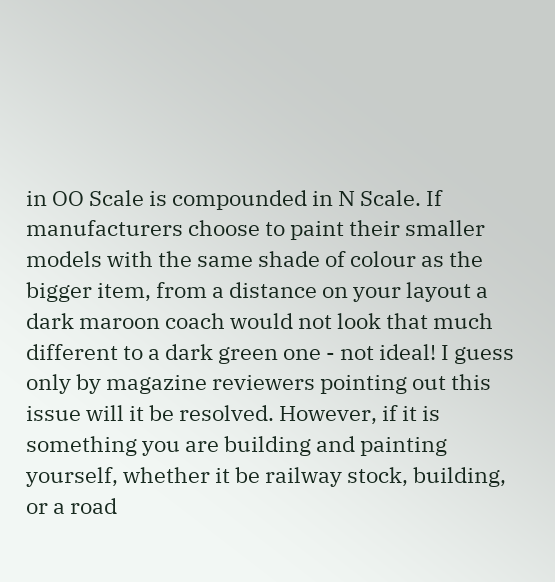in OO Scale is compounded in N Scale. If manufacturers choose to paint their smaller models with the same shade of colour as the bigger item, from a distance on your layout a dark maroon coach would not look that much different to a dark green one - not ideal! I guess only by magazine reviewers pointing out this issue will it be resolved. However, if it is something you are building and painting yourself, whether it be railway stock, building, or a road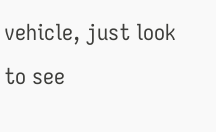vehicle, just look to see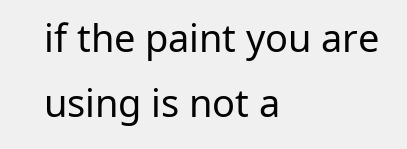if the paint you are using is not a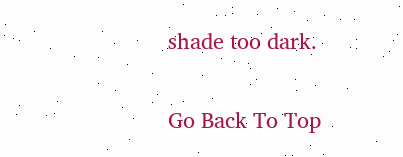shade too dark.

Go Back To Top